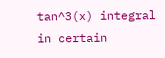tan^3(x) integral in certain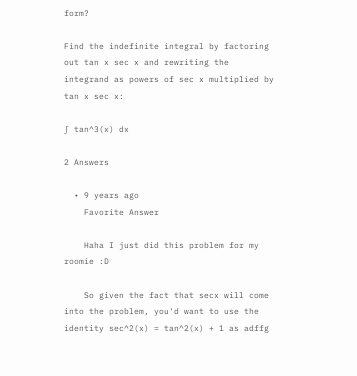form?

Find the indefinite integral by factoring out tan x sec x and rewriting the integrand as powers of sec x multiplied by tan x sec x:

∫ tan^3(x) dx

2 Answers

  • 9 years ago
    Favorite Answer

    Haha I just did this problem for my roomie :D

    So given the fact that secx will come into the problem, you'd want to use the identity sec^2(x) = tan^2(x) + 1 as adffg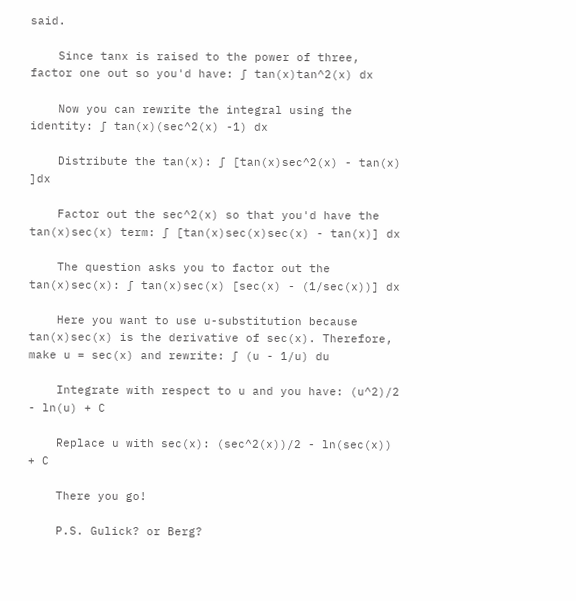said.

    Since tanx is raised to the power of three, factor one out so you'd have: ∫ tan(x)tan^2(x) dx

    Now you can rewrite the integral using the identity: ∫ tan(x)(sec^2(x) -1) dx

    Distribute the tan(x): ∫ [tan(x)sec^2(x) - tan(x) ]dx

    Factor out the sec^2(x) so that you'd have the tan(x)sec(x) term: ∫ [tan(x)sec(x)sec(x) - tan(x)] dx

    The question asks you to factor out the tan(x)sec(x): ∫ tan(x)sec(x) [sec(x) - (1/sec(x))] dx

    Here you want to use u-substitution because tan(x)sec(x) is the derivative of sec(x). Therefore, make u = sec(x) and rewrite: ∫ (u - 1/u) du

    Integrate with respect to u and you have: (u^2)/2 - ln(u) + C

    Replace u with sec(x): (sec^2(x))/2 - ln(sec(x)) + C

    There you go!

    P.S. Gulick? or Berg?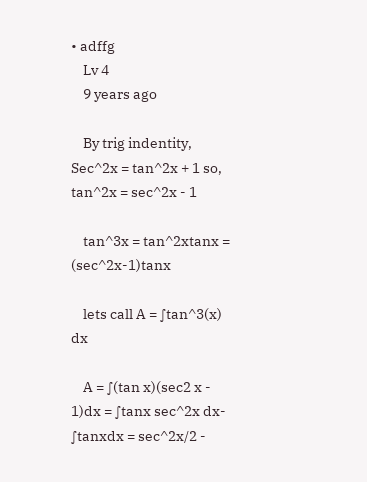• adffg
    Lv 4
    9 years ago

    By trig indentity, Sec^2x = tan^2x + 1 so, tan^2x = sec^2x - 1

    tan^3x = tan^2xtanx = (sec^2x-1)tanx

    lets call A = ∫tan^3(x) dx

    A = ∫(tan x)(sec2 x - 1)dx = ∫tanx sec^2x dx- ∫tanxdx = sec^2x/2 -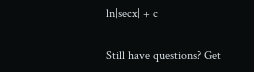ln|secx| + c

Still have questions? Get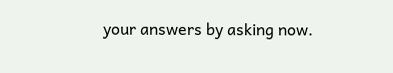your answers by asking now.